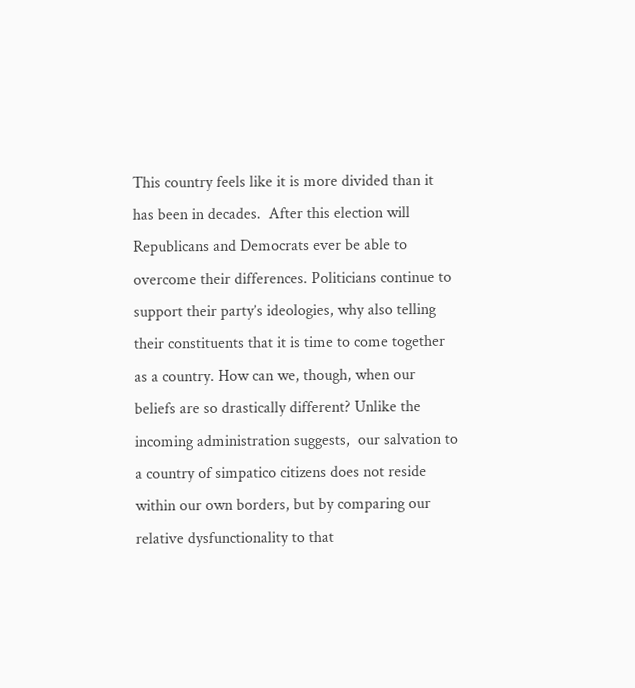This country feels like it is more divided than it has been in decades.  After this election will Republicans and Democrats ever be able to overcome their differences. Politicians continue to support their party’s ideologies, why also telling their constituents that it is time to come together as a country. How can we, though, when our beliefs are so drastically different? Unlike the incoming administration suggests,  our salvation to a country of simpatico citizens does not reside within our own borders, but by comparing our relative dysfunctionality to that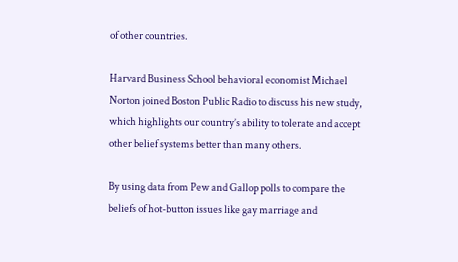of other countries.

Harvard Business School behavioral economist Michael Norton joined Boston Public Radio to discuss his new study, which highlights our country’s ability to tolerate and accept other belief systems better than many others.

By using data from Pew and Gallop polls to compare the beliefs of hot-button issues like gay marriage and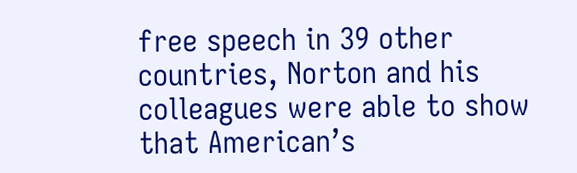free speech in 39 other countries, Norton and his colleagues were able to show that American’s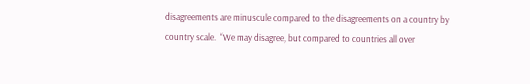disagreements are minuscule compared to the disagreements on a country by country scale.  “We may disagree, but compared to countries all over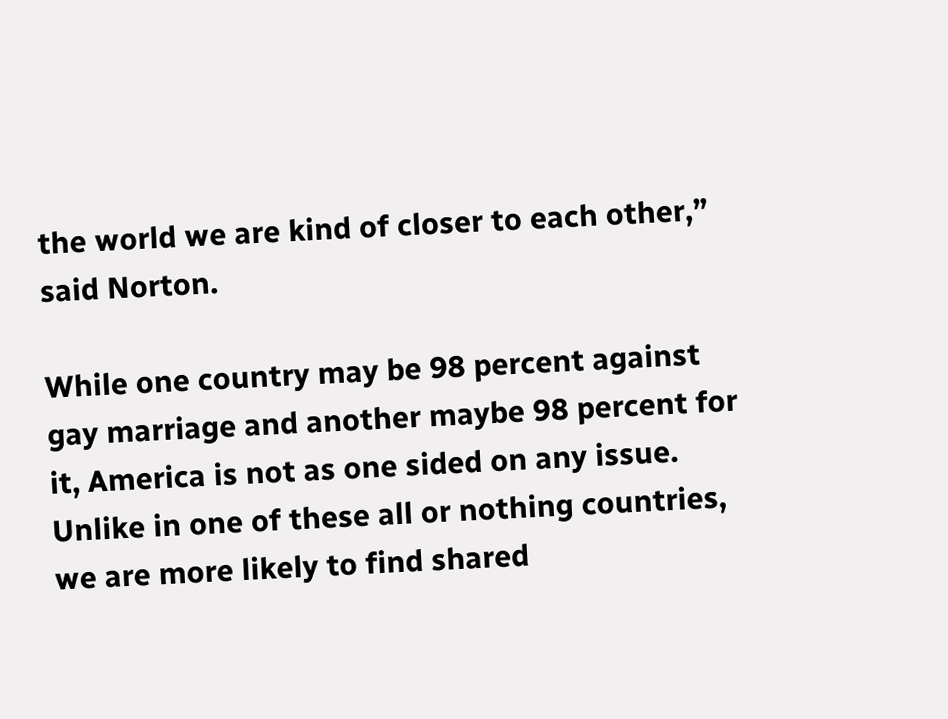the world we are kind of closer to each other,” said Norton.

While one country may be 98 percent against gay marriage and another maybe 98 percent for it, America is not as one sided on any issue. Unlike in one of these all or nothing countries, we are more likely to find shared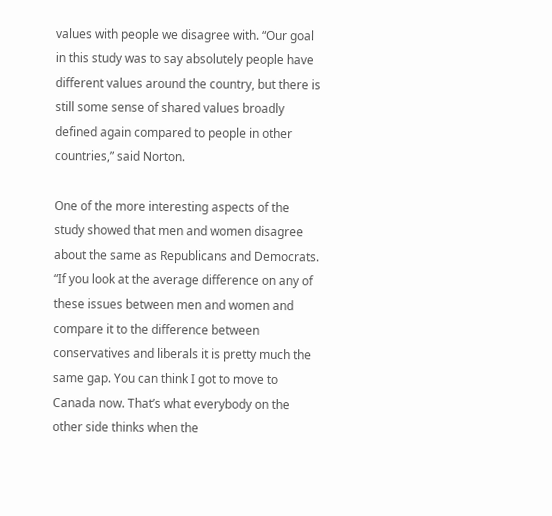values with people we disagree with. “Our goal in this study was to say absolutely people have different values around the country, but there is still some sense of shared values broadly defined again compared to people in other countries,” said Norton.

One of the more interesting aspects of the study showed that men and women disagree about the same as Republicans and Democrats. “If you look at the average difference on any of these issues between men and women and compare it to the difference between conservatives and liberals it is pretty much the same gap. You can think I got to move to Canada now. That’s what everybody on the other side thinks when the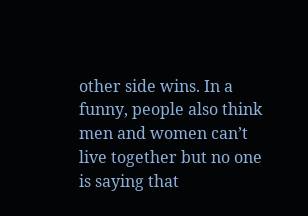other side wins. In a funny, people also think men and women can’t live together but no one is saying that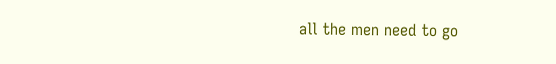all the men need to go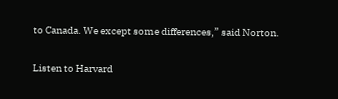to Canada. We except some differences,” said Norton.

Listen to Harvard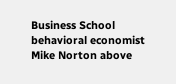Business School behavioral economist Mike Norton above